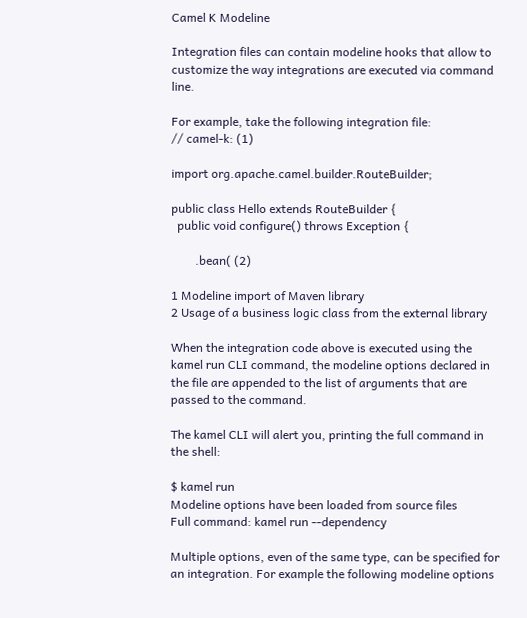Camel K Modeline

Integration files can contain modeline hooks that allow to customize the way integrations are executed via command line.

For example, take the following integration file:
// camel-k: (1)

import org.apache.camel.builder.RouteBuilder;

public class Hello extends RouteBuilder {
  public void configure() throws Exception {

        .bean( (2)

1 Modeline import of Maven library
2 Usage of a business logic class from the external library

When the integration code above is executed using the kamel run CLI command, the modeline options declared in the file are appended to the list of arguments that are passed to the command.

The kamel CLI will alert you, printing the full command in the shell:

$ kamel run
Modeline options have been loaded from source files
Full command: kamel run --dependency

Multiple options, even of the same type, can be specified for an integration. For example the following modeline options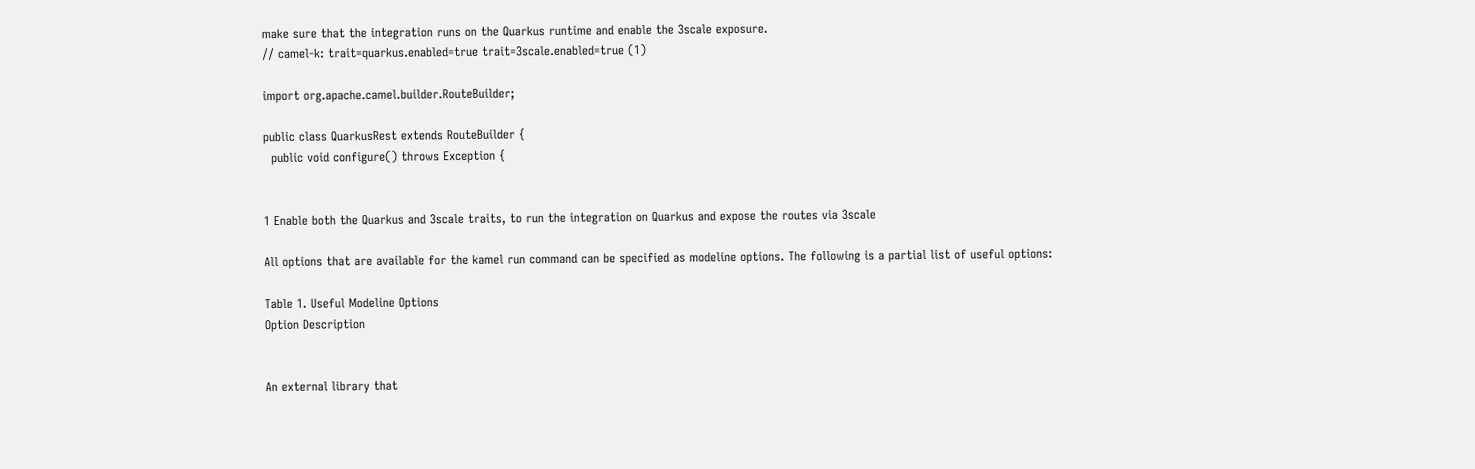make sure that the integration runs on the Quarkus runtime and enable the 3scale exposure.
// camel-k: trait=quarkus.enabled=true trait=3scale.enabled=true (1)

import org.apache.camel.builder.RouteBuilder;

public class QuarkusRest extends RouteBuilder {
  public void configure() throws Exception {


1 Enable both the Quarkus and 3scale traits, to run the integration on Quarkus and expose the routes via 3scale

All options that are available for the kamel run command can be specified as modeline options. The following is a partial list of useful options:

Table 1. Useful Modeline Options
Option Description


An external library that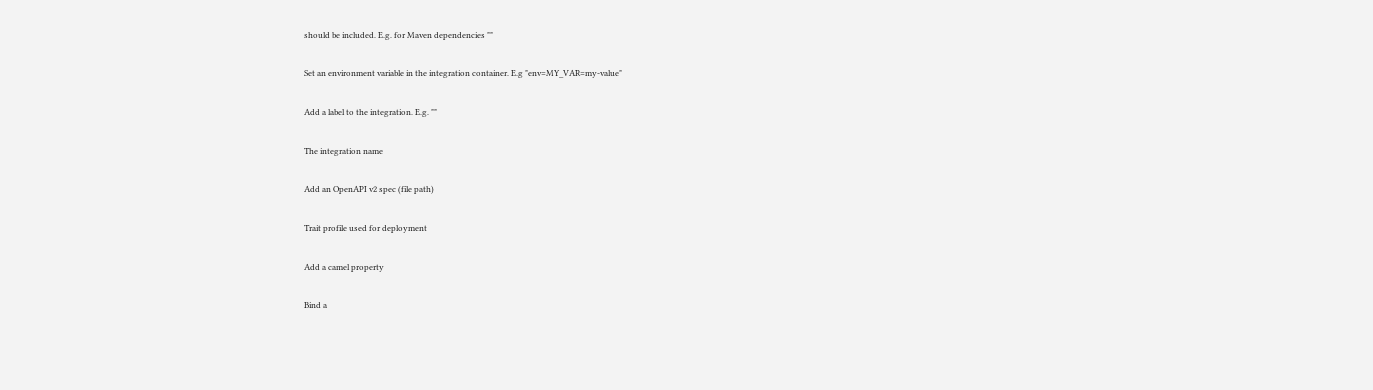should be included. E.g. for Maven dependencies ""


Set an environment variable in the integration container. E.g "env=MY_VAR=my-value"


Add a label to the integration. E.g. ""


The integration name


Add an OpenAPI v2 spec (file path)


Trait profile used for deployment


Add a camel property


Bind a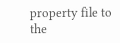property file to the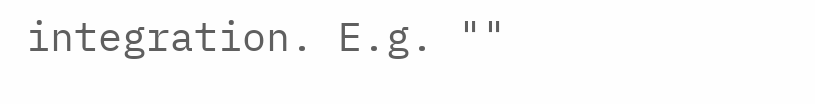integration. E.g. ""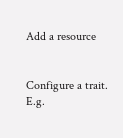Add a resource


Configure a trait. E.g.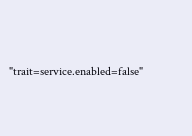"trait=service.enabled=false"